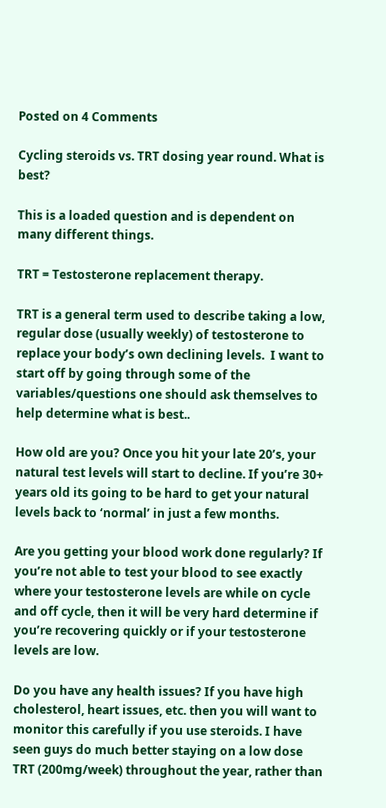Posted on 4 Comments

Cycling steroids vs. TRT dosing year round. What is best?

This is a loaded question and is dependent on many different things.

TRT = Testosterone replacement therapy.

TRT is a general term used to describe taking a low, regular dose (usually weekly) of testosterone to replace your body’s own declining levels.  I want to start off by going through some of the variables/questions one should ask themselves to help determine what is best..

How old are you? Once you hit your late 20’s, your natural test levels will start to decline. If you’re 30+ years old its going to be hard to get your natural levels back to ‘normal’ in just a few months.

Are you getting your blood work done regularly? If you’re not able to test your blood to see exactly where your testosterone levels are while on cycle and off cycle, then it will be very hard determine if you’re recovering quickly or if your testosterone levels are low.

Do you have any health issues? If you have high cholesterol, heart issues, etc. then you will want to monitor this carefully if you use steroids. I have seen guys do much better staying on a low dose TRT (200mg/week) throughout the year, rather than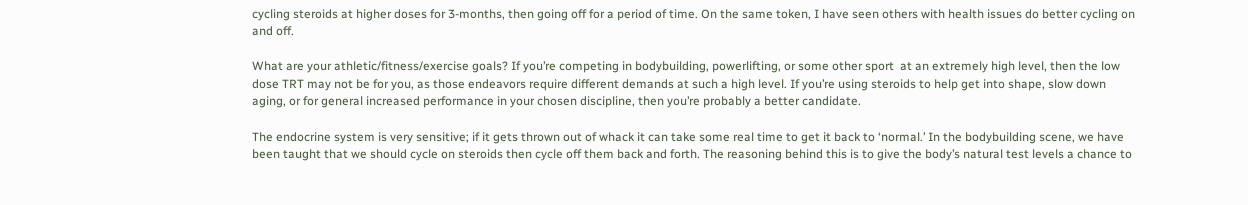cycling steroids at higher doses for 3-months, then going off for a period of time. On the same token, I have seen others with health issues do better cycling on and off.

What are your athletic/fitness/exercise goals? If you’re competing in bodybuilding, powerlifting, or some other sport  at an extremely high level, then the low dose TRT may not be for you, as those endeavors require different demands at such a high level. If you’re using steroids to help get into shape, slow down aging, or for general increased performance in your chosen discipline, then you’re probably a better candidate.

The endocrine system is very sensitive; if it gets thrown out of whack it can take some real time to get it back to ‘normal.’ In the bodybuilding scene, we have been taught that we should cycle on steroids then cycle off them back and forth. The reasoning behind this is to give the body’s natural test levels a chance to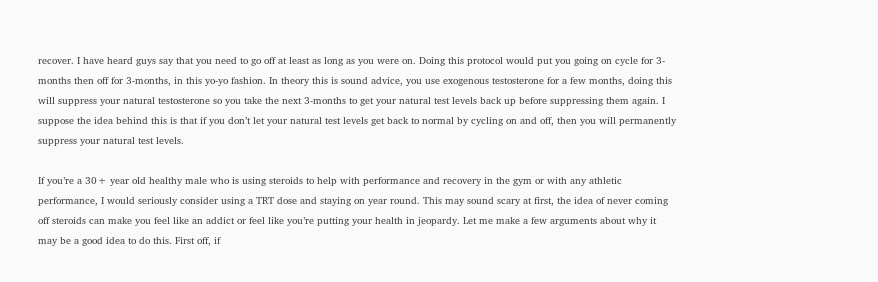recover. I have heard guys say that you need to go off at least as long as you were on. Doing this protocol would put you going on cycle for 3-months then off for 3-months, in this yo-yo fashion. In theory this is sound advice, you use exogenous testosterone for a few months, doing this will suppress your natural testosterone so you take the next 3-months to get your natural test levels back up before suppressing them again. I suppose the idea behind this is that if you don’t let your natural test levels get back to normal by cycling on and off, then you will permanently suppress your natural test levels.

If you’re a 30+ year old healthy male who is using steroids to help with performance and recovery in the gym or with any athletic performance, I would seriously consider using a TRT dose and staying on year round. This may sound scary at first, the idea of never coming off steroids can make you feel like an addict or feel like you’re putting your health in jeopardy. Let me make a few arguments about why it may be a good idea to do this. First off, if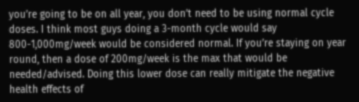you’re going to be on all year, you don’t need to be using normal cycle doses. I think most guys doing a 3-month cycle would say 800-1,000mg/week would be considered normal. If you’re staying on year round, then a dose of 200mg/week is the max that would be needed/advised. Doing this lower dose can really mitigate the negative health effects of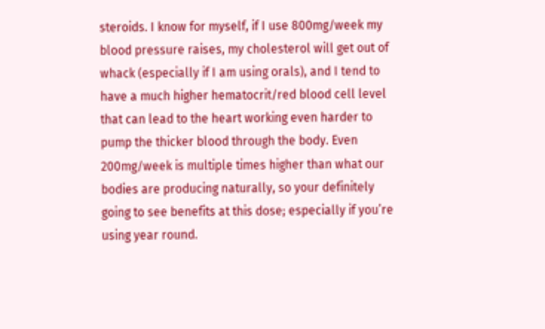steroids. I know for myself, if I use 800mg/week my blood pressure raises, my cholesterol will get out of whack (especially if I am using orals), and I tend to have a much higher hematocrit/red blood cell level that can lead to the heart working even harder to pump the thicker blood through the body. Even 200mg/week is multiple times higher than what our bodies are producing naturally, so your definitely going to see benefits at this dose; especially if you’re using year round.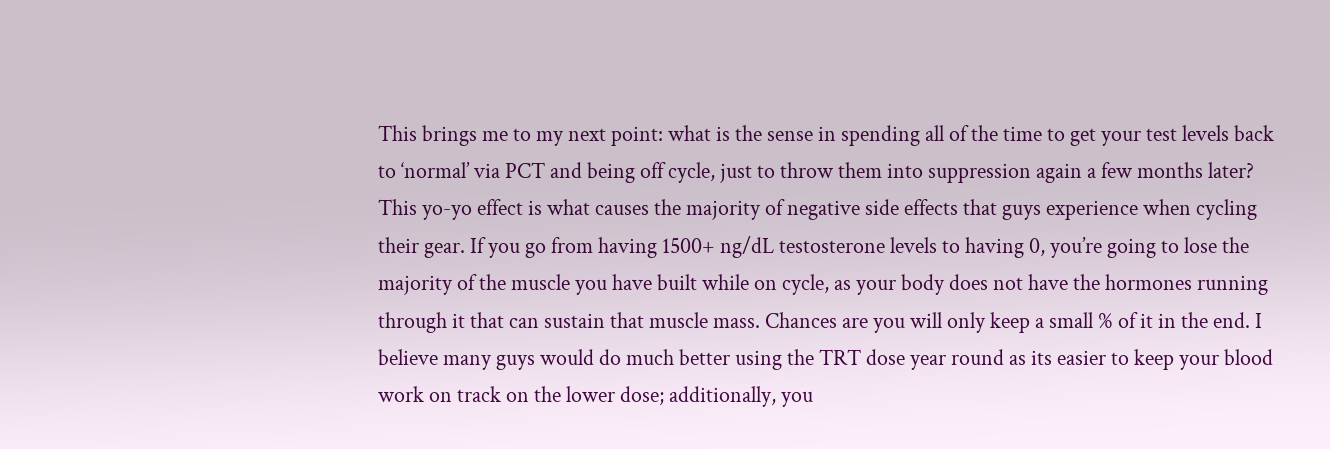This brings me to my next point: what is the sense in spending all of the time to get your test levels back to ‘normal’ via PCT and being off cycle, just to throw them into suppression again a few months later? This yo-yo effect is what causes the majority of negative side effects that guys experience when cycling their gear. If you go from having 1500+ ng/dL testosterone levels to having 0, you’re going to lose the majority of the muscle you have built while on cycle, as your body does not have the hormones running through it that can sustain that muscle mass. Chances are you will only keep a small % of it in the end. I believe many guys would do much better using the TRT dose year round as its easier to keep your blood work on track on the lower dose; additionally, you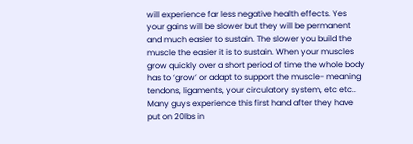will experience far less negative health effects. Yes your gains will be slower but they will be permanent and much easier to sustain. The slower you build the muscle the easier it is to sustain. When your muscles grow quickly over a short period of time the whole body has to ‘grow’ or adapt to support the muscle- meaning tendons, ligaments, your circulatory system, etc etc.. Many guys experience this first hand after they have put on 20lbs in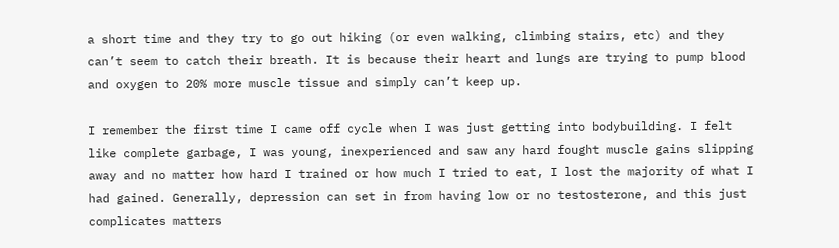a short time and they try to go out hiking (or even walking, climbing stairs, etc) and they can’t seem to catch their breath. It is because their heart and lungs are trying to pump blood and oxygen to 20% more muscle tissue and simply can’t keep up.

I remember the first time I came off cycle when I was just getting into bodybuilding. I felt like complete garbage, I was young, inexperienced and saw any hard fought muscle gains slipping away and no matter how hard I trained or how much I tried to eat, I lost the majority of what I had gained. Generally, depression can set in from having low or no testosterone, and this just complicates matters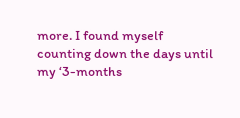more. I found myself counting down the days until my ‘3-months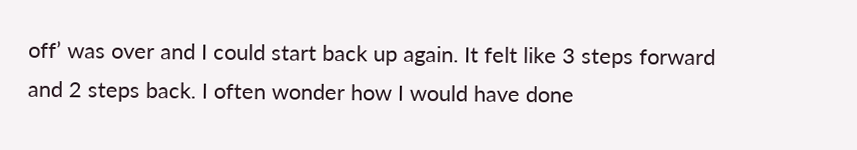off’ was over and I could start back up again. It felt like 3 steps forward and 2 steps back. I often wonder how I would have done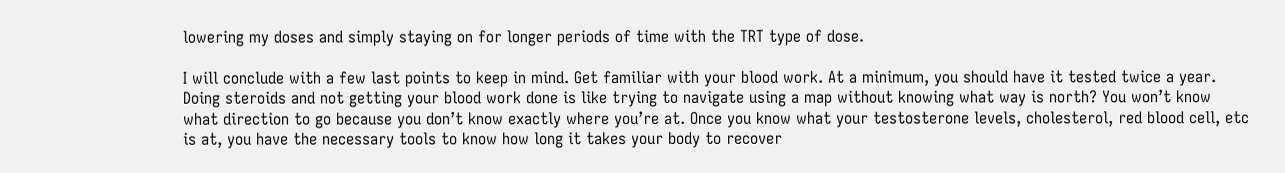lowering my doses and simply staying on for longer periods of time with the TRT type of dose.

I will conclude with a few last points to keep in mind. Get familiar with your blood work. At a minimum, you should have it tested twice a year. Doing steroids and not getting your blood work done is like trying to navigate using a map without knowing what way is north? You won’t know what direction to go because you don’t know exactly where you’re at. Once you know what your testosterone levels, cholesterol, red blood cell, etc is at, you have the necessary tools to know how long it takes your body to recover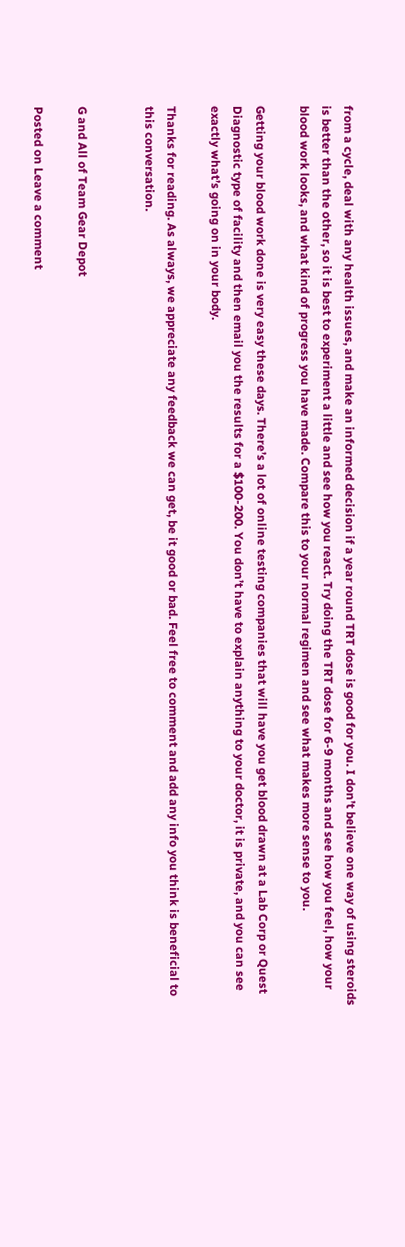from a cycle, deal with any health issues, and make an informed decision if a year round TRT dose is good for you. I don’t believe one way of using steroids is better than the other, so it is best to experiment a little and see how you react. Try doing the TRT dose for 6-9 months and see how you feel, how your blood work looks, and what kind of progress you have made. Compare this to your normal regimen and see what makes more sense to you.

Getting your blood work done is very easy these days. There’s a lot of online testing companies that will have you get blood drawn at a Lab Corp or Quest Diagnostic type of facility and then email you the results for a $100-200. You don’t have to explain anything to your doctor, it is private, and you can see exactly what’s going on in your body.

Thanks for reading. As always, we appreciate any feedback we can get, be it good or bad. Feel free to comment and add any info you think is beneficial to this conversation.


G and All of Team Gear Depot

Posted on Leave a comment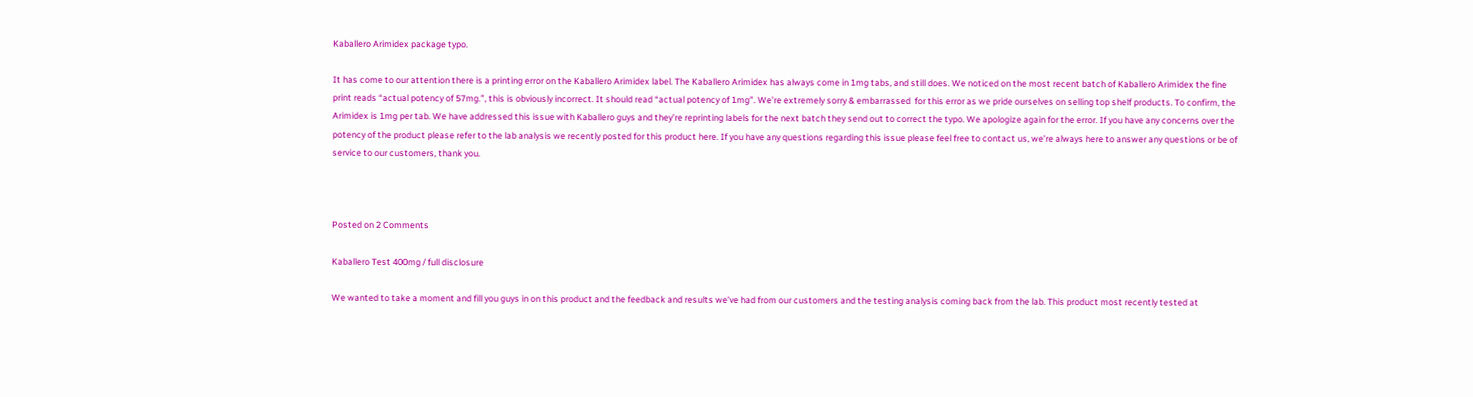Kaballero Arimidex package typo.

It has come to our attention there is a printing error on the Kaballero Arimidex label. The Kaballero Arimidex has always come in 1mg tabs, and still does. We noticed on the most recent batch of Kaballero Arimidex the fine print reads “actual potency of 57mg.”, this is obviously incorrect. It should read “actual potency of 1mg”. We’re extremely sorry & embarrassed  for this error as we pride ourselves on selling top shelf products. To confirm, the Arimidex is 1mg per tab. We have addressed this issue with Kaballero guys and they’re reprinting labels for the next batch they send out to correct the typo. We apologize again for the error. If you have any concerns over the potency of the product please refer to the lab analysis we recently posted for this product here. If you have any questions regarding this issue please feel free to contact us, we’re always here to answer any questions or be of service to our customers, thank you.



Posted on 2 Comments

Kaballero Test 400mg / full disclosure

We wanted to take a moment and fill you guys in on this product and the feedback and results we’ve had from our customers and the testing analysis coming back from the lab. This product most recently tested at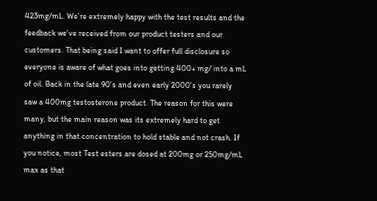423mg/mL. We’re extremely happy with the test results and the feedback we’ve received from our product testers and our customers. That being said I want to offer full disclosure so everyone is aware of what goes into getting 400+ mg/ into a mL of oil. Back in the late 90’s and even early 2000’s you rarely saw a 400mg testosterone product. The reason for this were many, but the main reason was its extremely hard to get anything in that concentration to hold stable and not crash. If you notice, most Test esters are dosed at 200mg or 250mg/mL max as that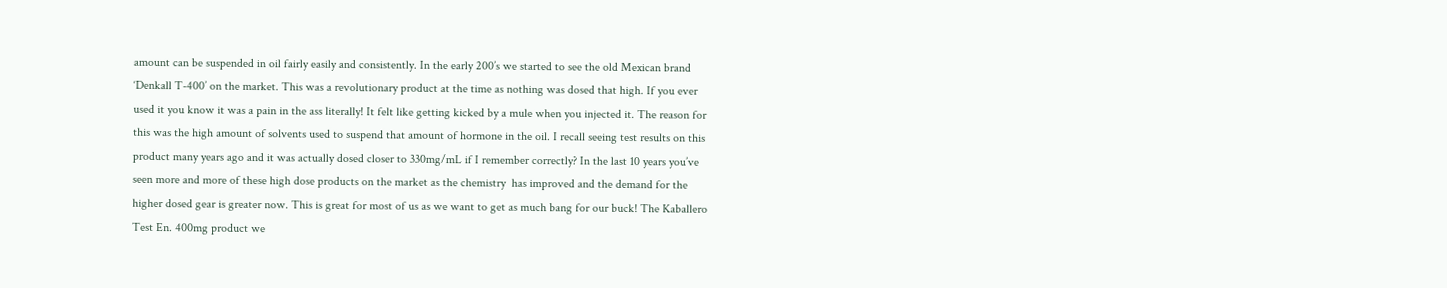amount can be suspended in oil fairly easily and consistently. In the early 200’s we started to see the old Mexican brand ‘Denkall T-400’ on the market. This was a revolutionary product at the time as nothing was dosed that high. If you ever used it you know it was a pain in the ass literally! It felt like getting kicked by a mule when you injected it. The reason for this was the high amount of solvents used to suspend that amount of hormone in the oil. I recall seeing test results on this product many years ago and it was actually dosed closer to 330mg/mL if I remember correctly? In the last 10 years you’ve seen more and more of these high dose products on the market as the chemistry  has improved and the demand for the higher dosed gear is greater now. This is great for most of us as we want to get as much bang for our buck! The Kaballero Test En. 400mg product we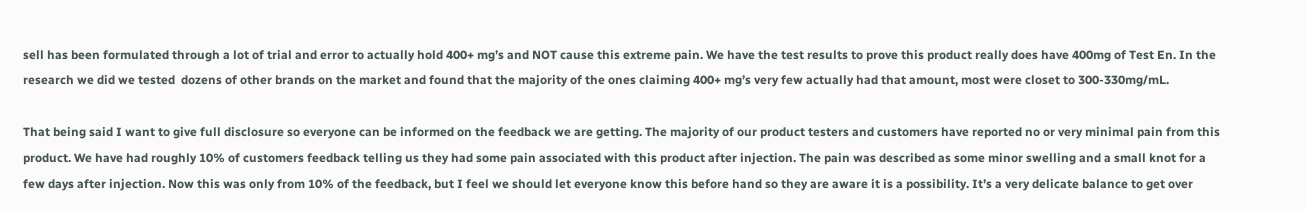sell has been formulated through a lot of trial and error to actually hold 400+ mg’s and NOT cause this extreme pain. We have the test results to prove this product really does have 400mg of Test En. In the research we did we tested  dozens of other brands on the market and found that the majority of the ones claiming 400+ mg’s very few actually had that amount, most were closet to 300-330mg/mL.

That being said I want to give full disclosure so everyone can be informed on the feedback we are getting. The majority of our product testers and customers have reported no or very minimal pain from this product. We have had roughly 10% of customers feedback telling us they had some pain associated with this product after injection. The pain was described as some minor swelling and a small knot for a few days after injection. Now this was only from 10% of the feedback, but I feel we should let everyone know this before hand so they are aware it is a possibility. It’s a very delicate balance to get over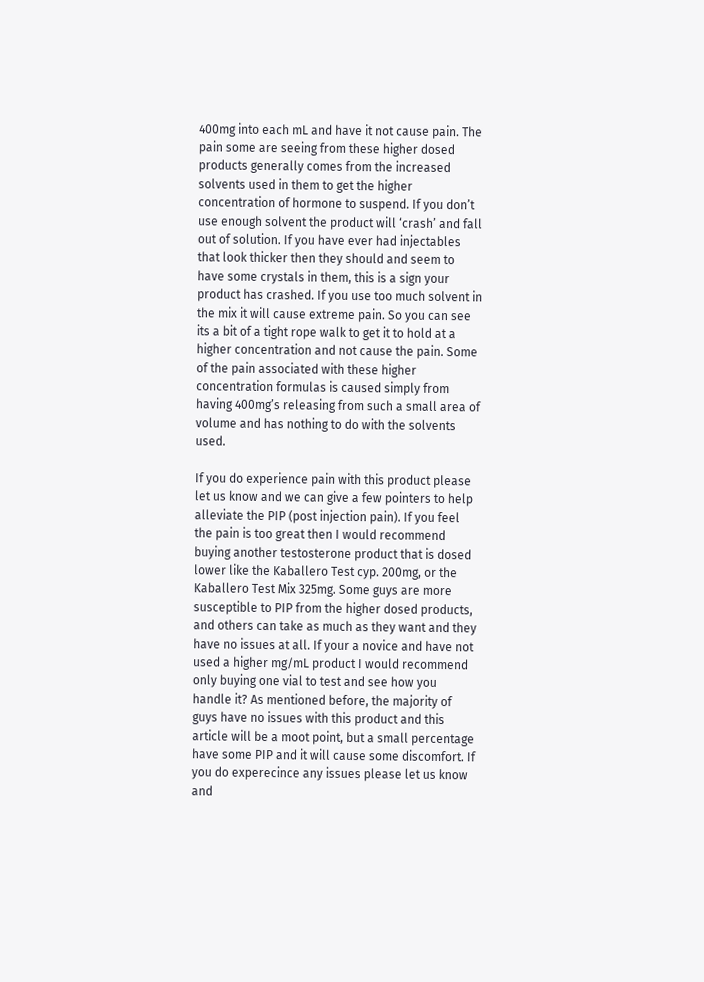400mg into each mL and have it not cause pain. The pain some are seeing from these higher dosed products generally comes from the increased solvents used in them to get the higher concentration of hormone to suspend. If you don’t use enough solvent the product will ‘crash’ and fall out of solution. If you have ever had injectables that look thicker then they should and seem to have some crystals in them, this is a sign your product has crashed. If you use too much solvent in the mix it will cause extreme pain. So you can see its a bit of a tight rope walk to get it to hold at a higher concentration and not cause the pain. Some of the pain associated with these higher concentration formulas is caused simply from having 400mg’s releasing from such a small area of volume and has nothing to do with the solvents used.

If you do experience pain with this product please let us know and we can give a few pointers to help alleviate the PIP (post injection pain). If you feel the pain is too great then I would recommend buying another testosterone product that is dosed lower like the Kaballero Test cyp. 200mg, or the Kaballero Test Mix 325mg. Some guys are more susceptible to PIP from the higher dosed products, and others can take as much as they want and they have no issues at all. If your a novice and have not used a higher mg/mL product I would recommend only buying one vial to test and see how you handle it? As mentioned before, the majority of guys have no issues with this product and this article will be a moot point, but a small percentage have some PIP and it will cause some discomfort. If you do experecince any issues please let us know and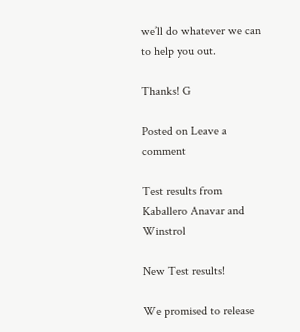we’ll do whatever we can to help you out.

Thanks! G

Posted on Leave a comment

Test results from Kaballero Anavar and Winstrol

New Test results!

We promised to release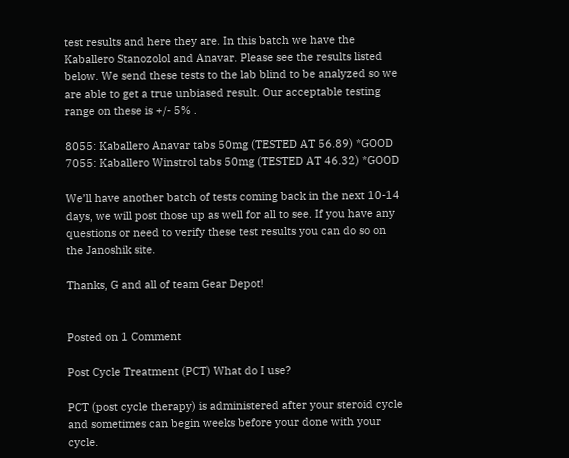test results and here they are. In this batch we have the Kaballero Stanozolol and Anavar. Please see the results listed below. We send these tests to the lab blind to be analyzed so we are able to get a true unbiased result. Our acceptable testing range on these is +/- 5% .

8055: Kaballero Anavar tabs 50mg (TESTED AT 56.89) *GOOD
7055: Kaballero Winstrol tabs 50mg (TESTED AT 46.32) *GOOD

We’ll have another batch of tests coming back in the next 10-14 days, we will post those up as well for all to see. If you have any questions or need to verify these test results you can do so on the Janoshik site.

Thanks, G and all of team Gear Depot!


Posted on 1 Comment

Post Cycle Treatment (PCT) What do I use?

PCT (post cycle therapy) is administered after your steroid cycle and sometimes can begin weeks before your done with your cycle.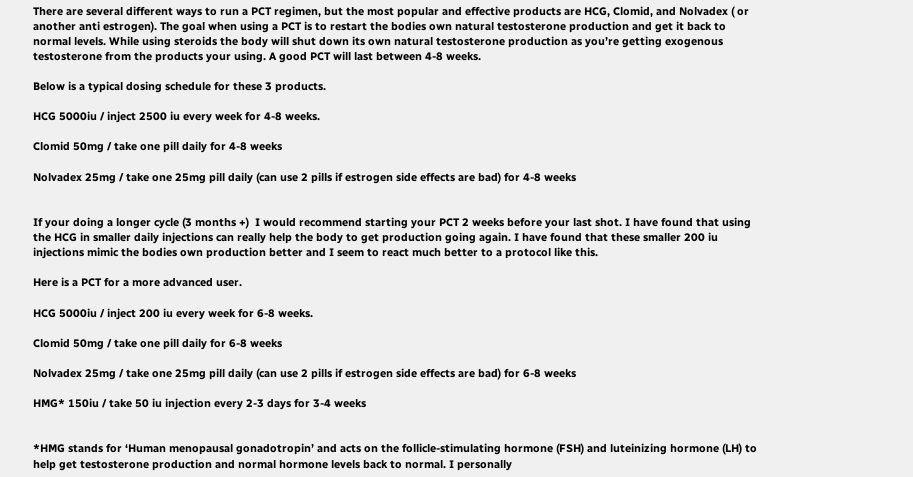There are several different ways to run a PCT regimen, but the most popular and effective products are HCG, Clomid, and Nolvadex ( or another anti estrogen). The goal when using a PCT is to restart the bodies own natural testosterone production and get it back to normal levels. While using steroids the body will shut down its own natural testosterone production as you’re getting exogenous testosterone from the products your using. A good PCT will last between 4-8 weeks.

Below is a typical dosing schedule for these 3 products.

HCG 5000iu / inject 2500 iu every week for 4-8 weeks.

Clomid 50mg / take one pill daily for 4-8 weeks

Nolvadex 25mg / take one 25mg pill daily (can use 2 pills if estrogen side effects are bad) for 4-8 weeks


If your doing a longer cycle (3 months +)  I would recommend starting your PCT 2 weeks before your last shot. I have found that using the HCG in smaller daily injections can really help the body to get production going again. I have found that these smaller 200 iu injections mimic the bodies own production better and I seem to react much better to a protocol like this.

Here is a PCT for a more advanced user.

HCG 5000iu / inject 200 iu every week for 6-8 weeks.

Clomid 50mg / take one pill daily for 6-8 weeks

Nolvadex 25mg / take one 25mg pill daily (can use 2 pills if estrogen side effects are bad) for 6-8 weeks

HMG* 150iu / take 50 iu injection every 2-3 days for 3-4 weeks


*HMG stands for ‘Human menopausal gonadotropin’ and acts on the follicle-stimulating hormone (FSH) and luteinizing hormone (LH) to help get testosterone production and normal hormone levels back to normal. I personally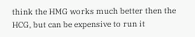think the HMG works much better then the HCG, but can be expensive to run it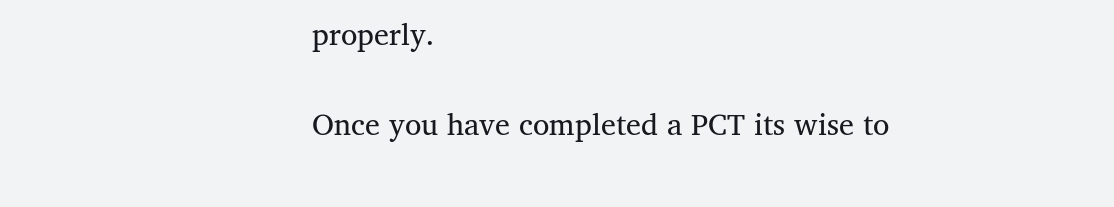properly.

Once you have completed a PCT its wise to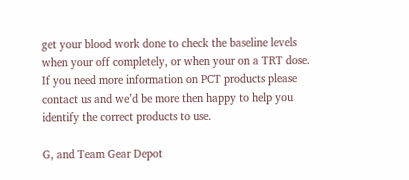get your blood work done to check the baseline levels when your off completely, or when your on a TRT dose. If you need more information on PCT products please contact us and we’d be more then happy to help you identify the correct products to use.

G, and Team Gear Depot